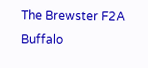The Brewster F2A Buffalo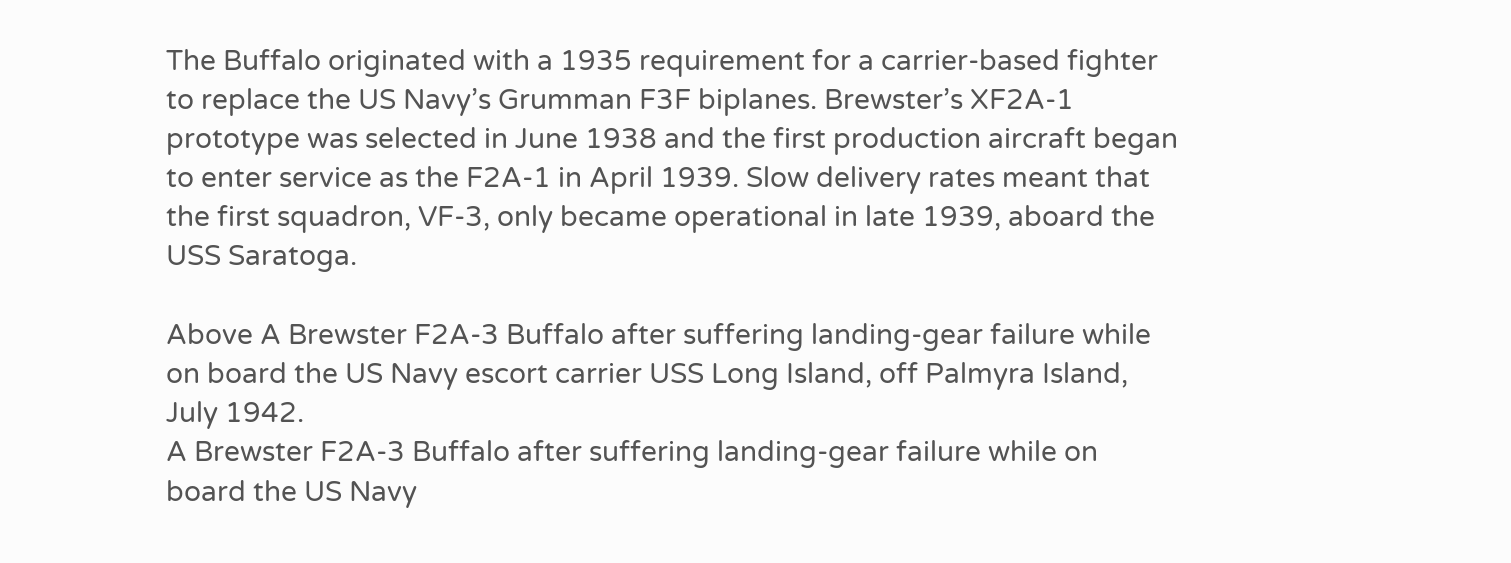The Buffalo originated with a 1935 requirement for a carrier-based fighter to replace the US Navy’s Grumman F3F biplanes. Brewster’s XF2A-1 prototype was selected in June 1938 and the first production aircraft began to enter service as the F2A-1 in April 1939. Slow delivery rates meant that the first squadron, VF-3, only became operational in late 1939, aboard the USS Saratoga.

Above A Brewster F2A-3 Buffalo after suffering landing-gear failure while on board the US Navy escort carrier USS Long Island, off Palmyra Island, July 1942.
A Brewster F2A-3 Buffalo after suffering landing-gear failure while on board the US Navy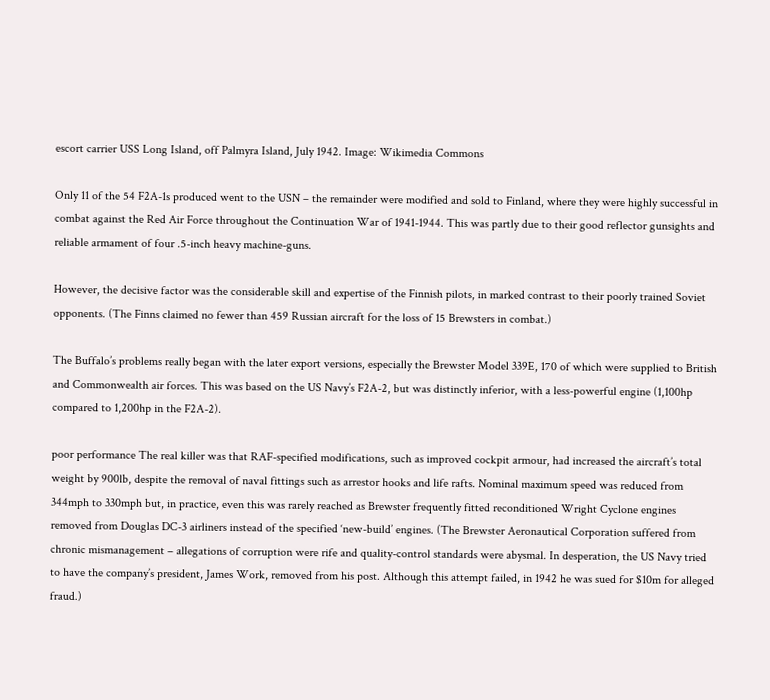escort carrier USS Long Island, off Palmyra Island, July 1942. Image: Wikimedia Commons

Only 11 of the 54 F2A-1s produced went to the USN – the remainder were modified and sold to Finland, where they were highly successful in combat against the Red Air Force throughout the Continuation War of 1941-1944. This was partly due to their good reflector gunsights and reliable armament of four .5-inch heavy machine-guns.

However, the decisive factor was the considerable skill and expertise of the Finnish pilots, in marked contrast to their poorly trained Soviet opponents. (The Finns claimed no fewer than 459 Russian aircraft for the loss of 15 Brewsters in combat.)

The Buffalo’s problems really began with the later export versions, especially the Brewster Model 339E, 170 of which were supplied to British and Commonwealth air forces. This was based on the US Navy’s F2A-2, but was distinctly inferior, with a less-powerful engine (1,100hp compared to 1,200hp in the F2A-2).

poor performance The real killer was that RAF-specified modifications, such as improved cockpit armour, had increased the aircraft’s total weight by 900lb, despite the removal of naval fittings such as arrestor hooks and life rafts. Nominal maximum speed was reduced from 344mph to 330mph but, in practice, even this was rarely reached as Brewster frequently fitted reconditioned Wright Cyclone engines removed from Douglas DC-3 airliners instead of the specified ‘new-build’ engines. (The Brewster Aeronautical Corporation suffered from chronic mismanagement – allegations of corruption were rife and quality-control standards were abysmal. In desperation, the US Navy tried to have the company’s president, James Work, removed from his post. Although this attempt failed, in 1942 he was sued for $10m for alleged fraud.)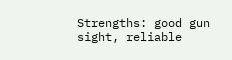Strengths: good gun sight, reliable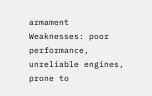armament
Weaknesses: poor performance, unreliable engines, prone to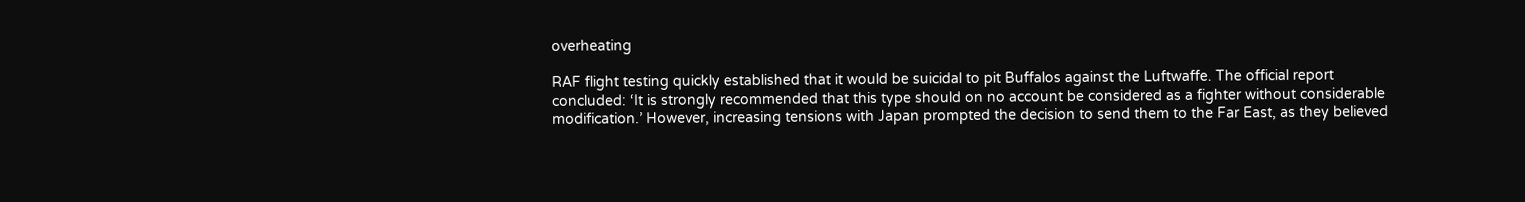overheating

RAF flight testing quickly established that it would be suicidal to pit Buffalos against the Luftwaffe. The official report concluded: ‘It is strongly recommended that this type should on no account be considered as a fighter without considerable modification.’ However, increasing tensions with Japan prompted the decision to send them to the Far East, as they believed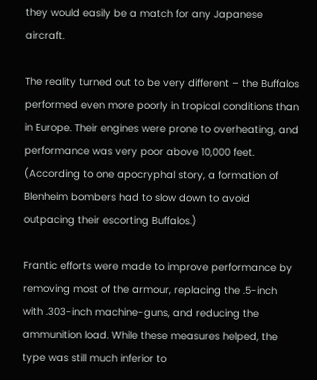they would easily be a match for any Japanese aircraft.

The reality turned out to be very different – the Buffalos performed even more poorly in tropical conditions than in Europe. Their engines were prone to overheating, and performance was very poor above 10,000 feet. (According to one apocryphal story, a formation of Blenheim bombers had to slow down to avoid outpacing their escorting Buffalos.)

Frantic efforts were made to improve performance by removing most of the armour, replacing the .5-inch with .303-inch machine-guns, and reducing the ammunition load. While these measures helped, the type was still much inferior to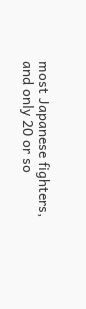most Japanese fighters, and only 20 or so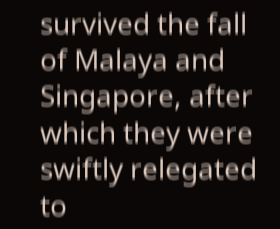survived the fall of Malaya and Singapore, after which they were swiftly relegated to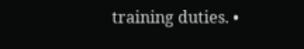training duties. •